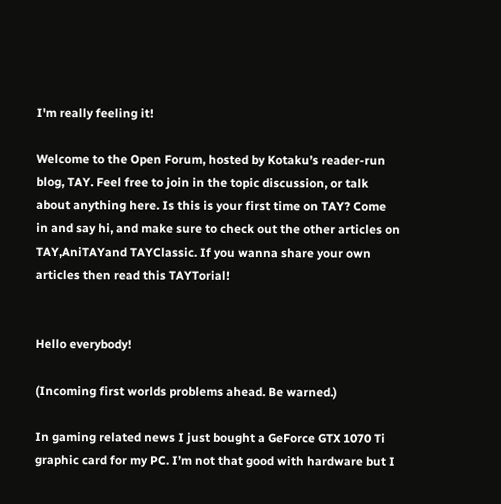I'm really feeling it!

Welcome to the Open Forum, hosted by Kotaku’s reader-run blog, TAY. Feel free to join in the topic discussion, or talk about anything here. Is this is your first time on TAY? Come in and say hi, and make sure to check out the other articles on TAY,AniTAYand TAYClassic. If you wanna share your own articles then read this TAYTorial!


Hello everybody!

(Incoming first worlds problems ahead. Be warned.)

In gaming related news I just bought a GeForce GTX 1070 Ti graphic card for my PC. I’m not that good with hardware but I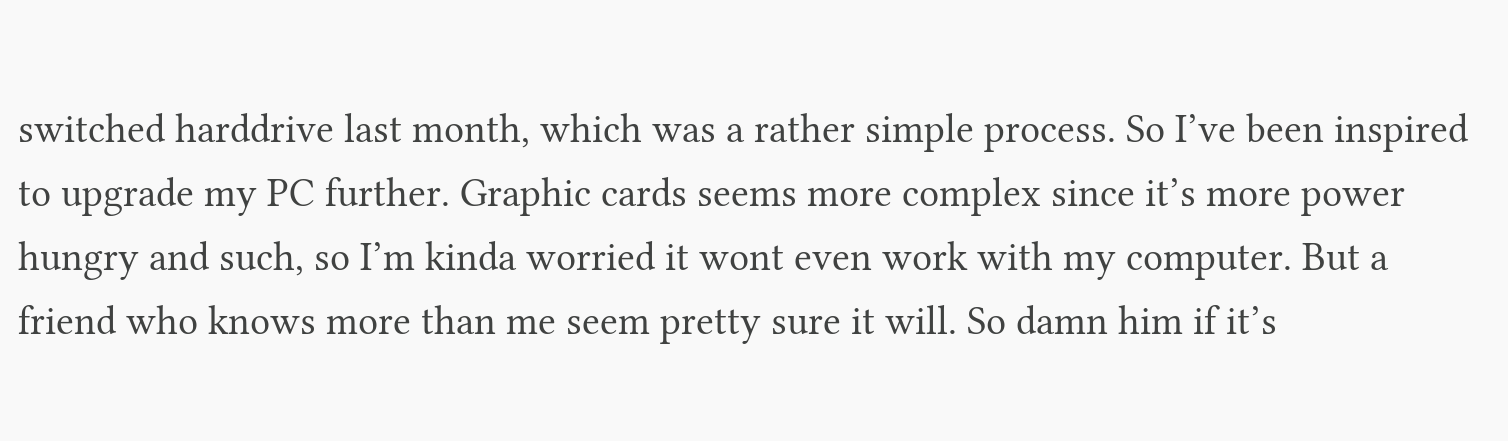switched harddrive last month, which was a rather simple process. So I’ve been inspired to upgrade my PC further. Graphic cards seems more complex since it’s more power hungry and such, so I’m kinda worried it wont even work with my computer. But a friend who knows more than me seem pretty sure it will. So damn him if it’s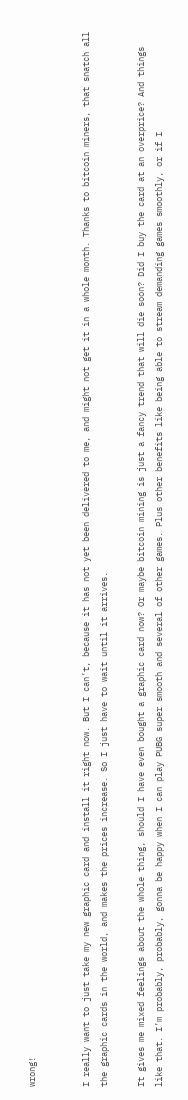wrong!


I really want to just take my new graphic card and install it right now. But I can’t, because it has not yet been delivered to me, and might not get it in a whole month. Thanks to bitcoin miners, that snatch all the graphic cards in the world, and makes the prices increase. So I just have to wait until it arrives.

It gives me mixed feelings about the whole thing, should I have even bought a graphic card now? Or maybe bitcoin mining is just a fancy trend that will die soon? Did I buy the card at an overprice? And things like that. I’m probably, probably, gonna be happy when I can play PUBG super smooth and several of other games. Plus other benefits like being able to stream demanding games smoothly, or if I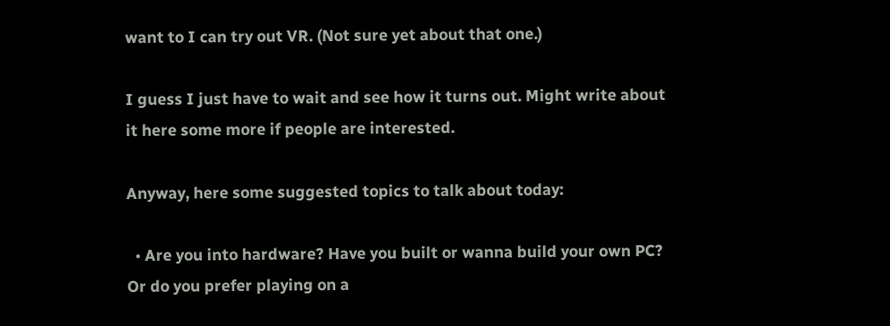want to I can try out VR. (Not sure yet about that one.)

I guess I just have to wait and see how it turns out. Might write about it here some more if people are interested.

Anyway, here some suggested topics to talk about today:

  • Are you into hardware? Have you built or wanna build your own PC? Or do you prefer playing on a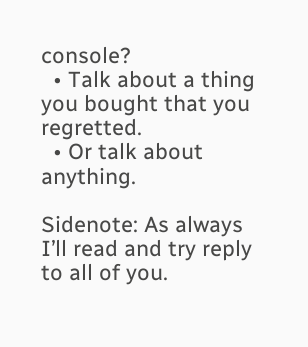console?
  • Talk about a thing you bought that you regretted.
  • Or talk about anything.

Sidenote: As always I’ll read and try reply to all of you.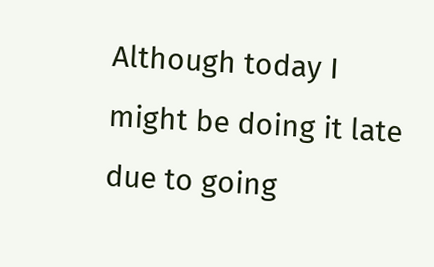Although today I might be doing it late due to going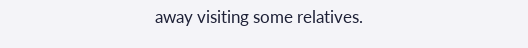away visiting some relatives.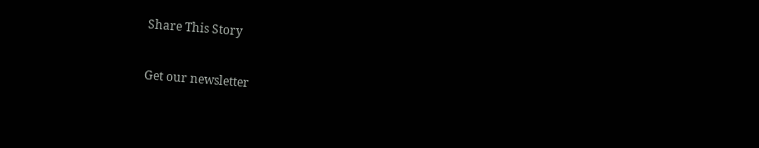Share This Story

Get our newsletter